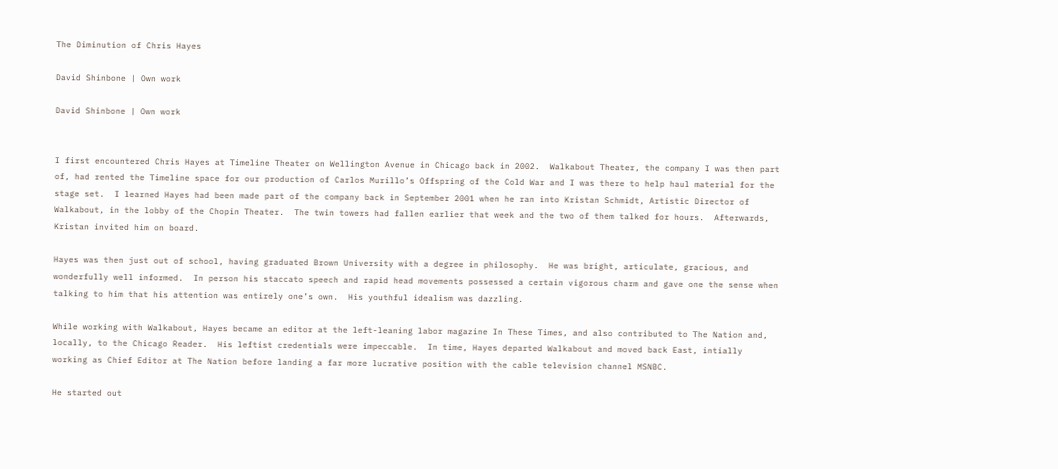The Diminution of Chris Hayes

David Shinbone | Own work

David Shinbone | Own work


I first encountered Chris Hayes at Timeline Theater on Wellington Avenue in Chicago back in 2002.  Walkabout Theater, the company I was then part of, had rented the Timeline space for our production of Carlos Murillo’s Offspring of the Cold War and I was there to help haul material for the stage set.  I learned Hayes had been made part of the company back in September 2001 when he ran into Kristan Schmidt, Artistic Director of Walkabout, in the lobby of the Chopin Theater.  The twin towers had fallen earlier that week and the two of them talked for hours.  Afterwards, Kristan invited him on board.

Hayes was then just out of school, having graduated Brown University with a degree in philosophy.  He was bright, articulate, gracious, and wonderfully well informed.  In person his staccato speech and rapid head movements possessed a certain vigorous charm and gave one the sense when talking to him that his attention was entirely one’s own.  His youthful idealism was dazzling.

While working with Walkabout, Hayes became an editor at the left-leaning labor magazine In These Times, and also contributed to The Nation and, locally, to the Chicago Reader.  His leftist credentials were impeccable.  In time, Hayes departed Walkabout and moved back East, intially working as Chief Editor at The Nation before landing a far more lucrative position with the cable television channel MSNBC.

He started out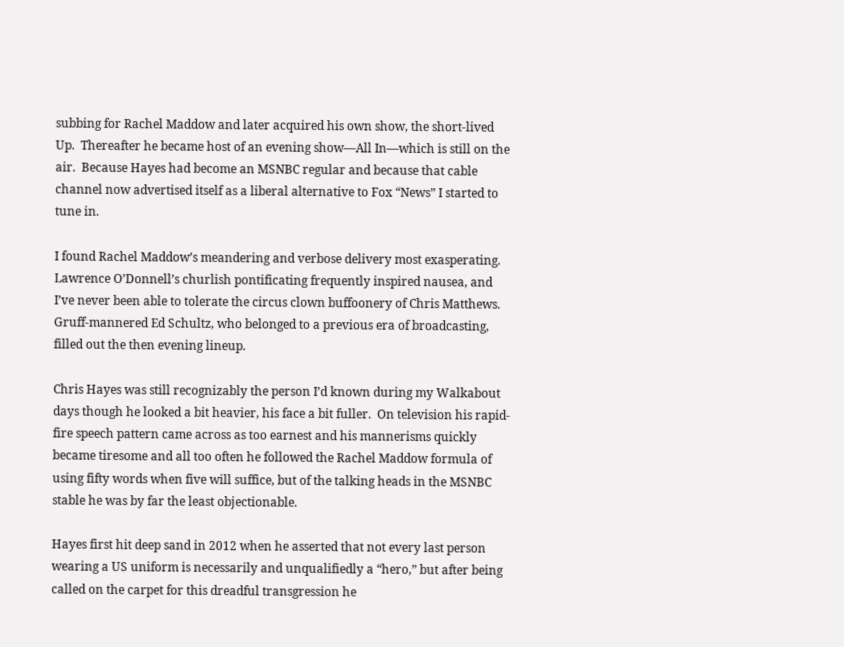subbing for Rachel Maddow and later acquired his own show, the short-lived Up.  Thereafter he became host of an evening show—All In—which is still on the air.  Because Hayes had become an MSNBC regular and because that cable channel now advertised itself as a liberal alternative to Fox “News” I started to tune in.

I found Rachel Maddow’s meandering and verbose delivery most exasperating.  Lawrence O’Donnell’s churlish pontificating frequently inspired nausea, and I’ve never been able to tolerate the circus clown buffoonery of Chris Matthews.  Gruff-mannered Ed Schultz, who belonged to a previous era of broadcasting, filled out the then evening lineup.

Chris Hayes was still recognizably the person I’d known during my Walkabout days though he looked a bit heavier, his face a bit fuller.  On television his rapid-fire speech pattern came across as too earnest and his mannerisms quickly became tiresome and all too often he followed the Rachel Maddow formula of using fifty words when five will suffice, but of the talking heads in the MSNBC stable he was by far the least objectionable.

Hayes first hit deep sand in 2012 when he asserted that not every last person wearing a US uniform is necessarily and unqualifiedly a “hero,” but after being called on the carpet for this dreadful transgression he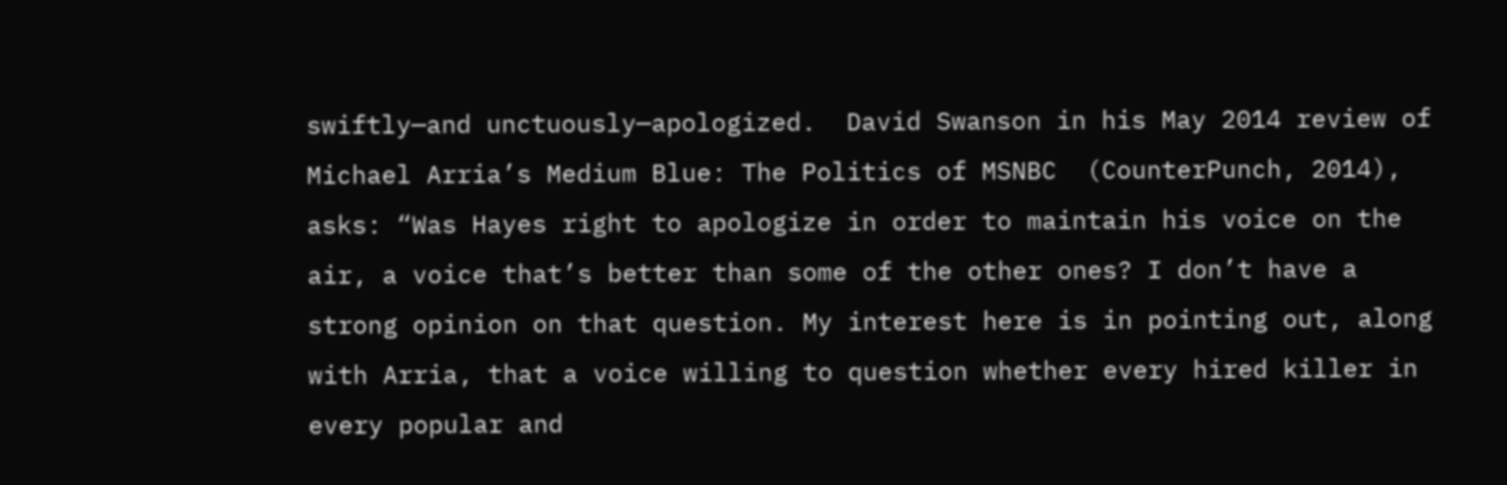swiftly—and unctuously—apologized.  David Swanson in his May 2014 review of Michael Arria’s Medium Blue: The Politics of MSNBC  (CounterPunch, 2014), asks: “Was Hayes right to apologize in order to maintain his voice on the air, a voice that’s better than some of the other ones? I don’t have a strong opinion on that question. My interest here is in pointing out, along with Arria, that a voice willing to question whether every hired killer in every popular and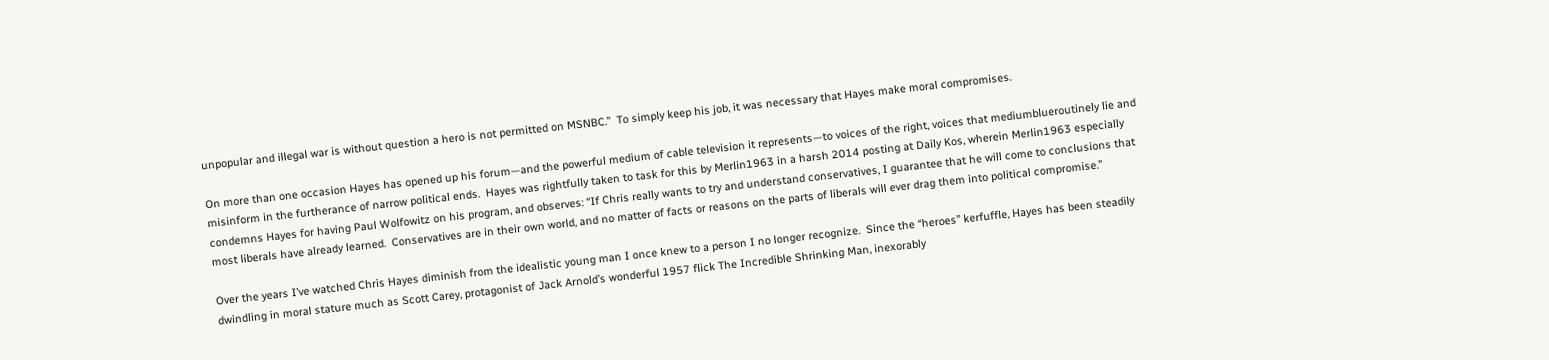unpopular and illegal war is without question a hero is not permitted on MSNBC.”  To simply keep his job, it was necessary that Hayes make moral compromises.

On more than one occasion Hayes has opened up his forum—and the powerful medium of cable television it represents—to voices of the right, voices that mediumblueroutinely lie and misinform in the furtherance of narrow political ends.  Hayes was rightfully taken to task for this by Merlin1963 in a harsh 2014 posting at Daily Kos, wherein Merlin1963 especially condemns Hayes for having Paul Wolfowitz on his program, and observes: “If Chris really wants to try and understand conservatives, I guarantee that he will come to conclusions that most liberals have already learned.  Conservatives are in their own world, and no matter of facts or reasons on the parts of liberals will ever drag them into political compromise.”

Over the years I’ve watched Chris Hayes diminish from the idealistic young man I once knew to a person I no longer recognize.  Since the “heroes” kerfuffle, Hayes has been steadily dwindling in moral stature much as Scott Carey, protagonist of Jack Arnold’s wonderful 1957 flick The Incredible Shrinking Man, inexorably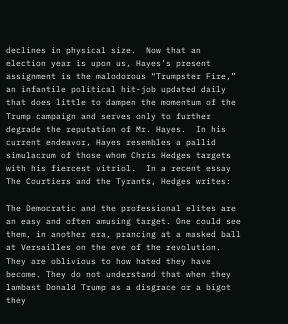declines in physical size.  Now that an election year is upon us, Hayes’s present assignment is the malodorous “Trumpster Fire,” an infantile political hit-job updated daily that does little to dampen the momentum of the Trump campaign and serves only to further degrade the reputation of Mr. Hayes.  In his current endeavor, Hayes resembles a pallid simulacrum of those whom Chris Hedges targets with his fiercest vitriol.  In a recent essay The Courtiers and the Tyrants, Hedges writes:

The Democratic and the professional elites are an easy and often amusing target. One could see them, in another era, prancing at a masked ball at Versailles on the eve of the revolution. They are oblivious to how hated they have become. They do not understand that when they lambast Donald Trump as a disgrace or a bigot they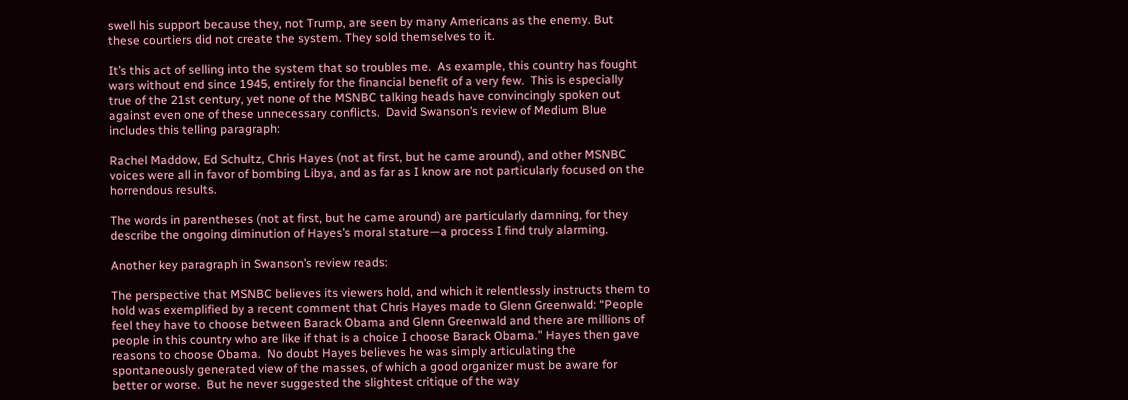swell his support because they, not Trump, are seen by many Americans as the enemy. But these courtiers did not create the system. They sold themselves to it.

It’s this act of selling into the system that so troubles me.  As example, this country has fought wars without end since 1945, entirely for the financial benefit of a very few.  This is especially true of the 21st century, yet none of the MSNBC talking heads have convincingly spoken out against even one of these unnecessary conflicts.  David Swanson’s review of Medium Blue includes this telling paragraph:

Rachel Maddow, Ed Schultz, Chris Hayes (not at first, but he came around), and other MSNBC voices were all in favor of bombing Libya, and as far as I know are not particularly focused on the horrendous results.

The words in parentheses (not at first, but he came around) are particularly damning, for they describe the ongoing diminution of Hayes’s moral stature—a process I find truly alarming.

Another key paragraph in Swanson’s review reads:

The perspective that MSNBC believes its viewers hold, and which it relentlessly instructs them to hold was exemplified by a recent comment that Chris Hayes made to Glenn Greenwald: “People feel they have to choose between Barack Obama and Glenn Greenwald and there are millions of people in this country who are like if that is a choice I choose Barack Obama.” Hayes then gave reasons to choose Obama.  No doubt Hayes believes he was simply articulating the spontaneously generated view of the masses, of which a good organizer must be aware for better or worse.  But he never suggested the slightest critique of the way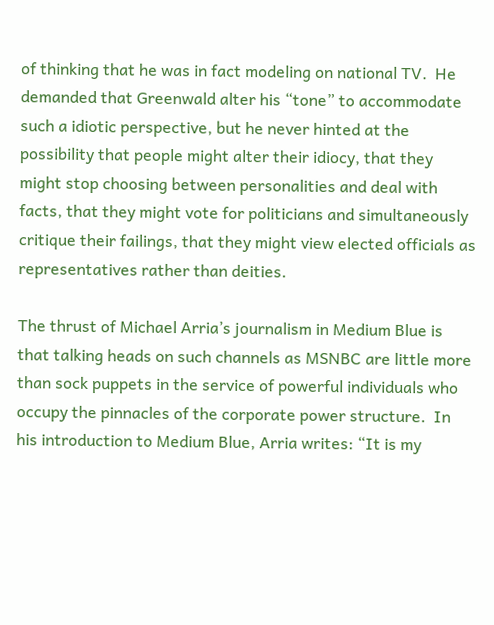of thinking that he was in fact modeling on national TV.  He demanded that Greenwald alter his “tone” to accommodate such a idiotic perspective, but he never hinted at the possibility that people might alter their idiocy, that they might stop choosing between personalities and deal with facts, that they might vote for politicians and simultaneously critique their failings, that they might view elected officials as representatives rather than deities.

The thrust of Michael Arria’s journalism in Medium Blue is that talking heads on such channels as MSNBC are little more than sock puppets in the service of powerful individuals who occupy the pinnacles of the corporate power structure.  In his introduction to Medium Blue, Arria writes: “It is my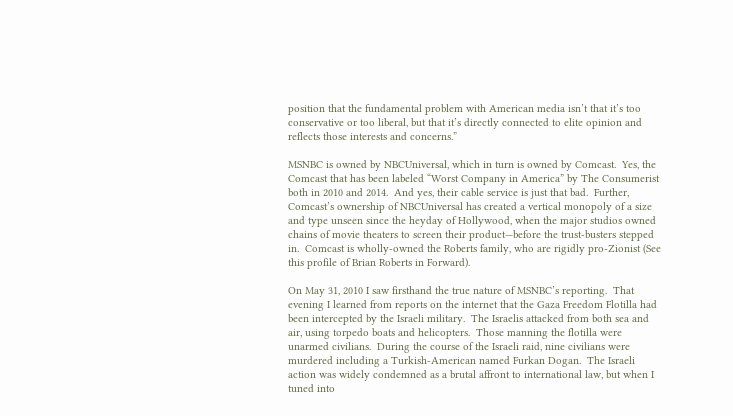position that the fundamental problem with American media isn’t that it’s too conservative or too liberal, but that it’s directly connected to elite opinion and reflects those interests and concerns.”

MSNBC is owned by NBCUniversal, which in turn is owned by Comcast.  Yes, the Comcast that has been labeled “Worst Company in America” by The Consumerist both in 2010 and 2014.  And yes, their cable service is just that bad.  Further, Comcast’s ownership of NBCUniversal has created a vertical monopoly of a size and type unseen since the heyday of Hollywood, when the major studios owned chains of movie theaters to screen their product—before the trust-busters stepped in.  Comcast is wholly-owned the Roberts family, who are rigidly pro-Zionist (See this profile of Brian Roberts in Forward).

On May 31, 2010 I saw firsthand the true nature of MSNBC’s reporting.  That evening I learned from reports on the internet that the Gaza Freedom Flotilla had been intercepted by the Israeli military.  The Israelis attacked from both sea and air, using torpedo boats and helicopters.  Those manning the flotilla were unarmed civilians.  During the course of the Israeli raid, nine civilians were murdered including a Turkish-American named Furkan Dogan.  The Israeli action was widely condemned as a brutal affront to international law, but when I tuned into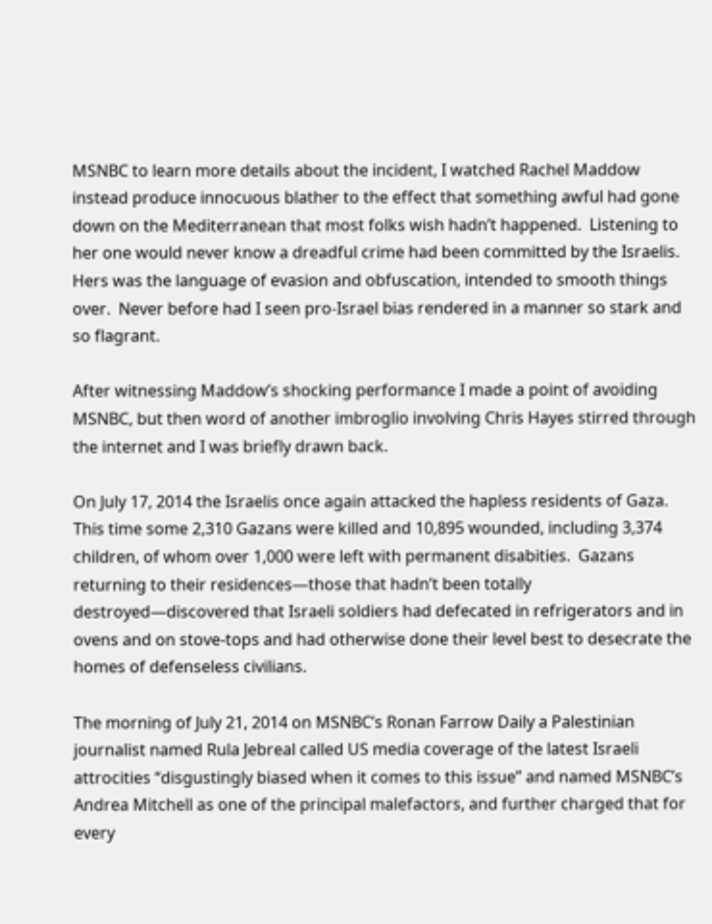MSNBC to learn more details about the incident, I watched Rachel Maddow instead produce innocuous blather to the effect that something awful had gone down on the Mediterranean that most folks wish hadn’t happened.  Listening to her one would never know a dreadful crime had been committed by the Israelis.  Hers was the language of evasion and obfuscation, intended to smooth things over.  Never before had I seen pro-Israel bias rendered in a manner so stark and so flagrant.

After witnessing Maddow’s shocking performance I made a point of avoiding MSNBC, but then word of another imbroglio involving Chris Hayes stirred through the internet and I was briefly drawn back.

On July 17, 2014 the Israelis once again attacked the hapless residents of Gaza.  This time some 2,310 Gazans were killed and 10,895 wounded, including 3,374 children, of whom over 1,000 were left with permanent disabities.  Gazans returning to their residences—those that hadn’t been totally destroyed—discovered that Israeli soldiers had defecated in refrigerators and in ovens and on stove-tops and had otherwise done their level best to desecrate the homes of defenseless civilians.

The morning of July 21, 2014 on MSNBC’s Ronan Farrow Daily a Palestinian journalist named Rula Jebreal called US media coverage of the latest Israeli attrocities “disgustingly biased when it comes to this issue” and named MSNBC’s Andrea Mitchell as one of the principal malefactors, and further charged that for every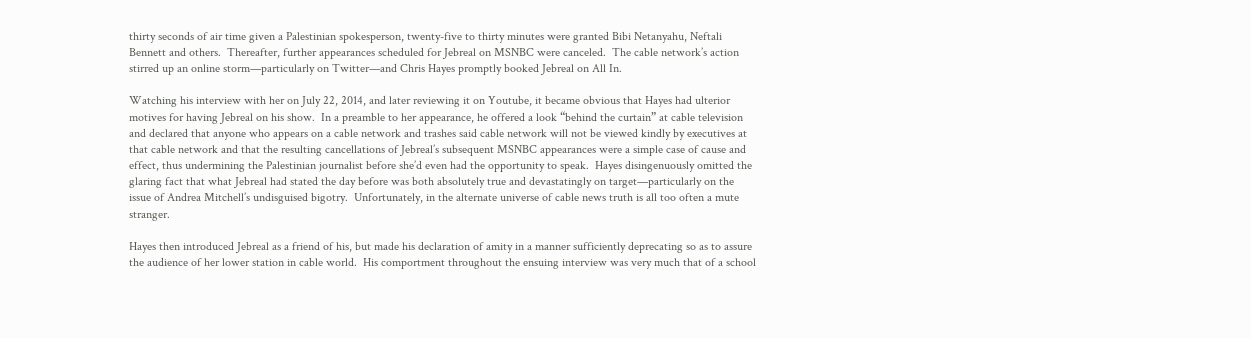thirty seconds of air time given a Palestinian spokesperson, twenty-five to thirty minutes were granted Bibi Netanyahu, Neftali Bennett and others.  Thereafter, further appearances scheduled for Jebreal on MSNBC were canceled.  The cable network’s action stirred up an online storm—particularly on Twitter—and Chris Hayes promptly booked Jebreal on All In.

Watching his interview with her on July 22, 2014, and later reviewing it on Youtube, it became obvious that Hayes had ulterior motives for having Jebreal on his show.  In a preamble to her appearance, he offered a look “behind the curtain” at cable television and declared that anyone who appears on a cable network and trashes said cable network will not be viewed kindly by executives at that cable network and that the resulting cancellations of Jebreal’s subsequent MSNBC appearances were a simple case of cause and effect, thus undermining the Palestinian journalist before she’d even had the opportunity to speak.  Hayes disingenuously omitted the glaring fact that what Jebreal had stated the day before was both absolutely true and devastatingly on target—particularly on the issue of Andrea Mitchell’s undisguised bigotry.  Unfortunately, in the alternate universe of cable news truth is all too often a mute stranger.

Hayes then introduced Jebreal as a friend of his, but made his declaration of amity in a manner sufficiently deprecating so as to assure the audience of her lower station in cable world.  His comportment throughout the ensuing interview was very much that of a school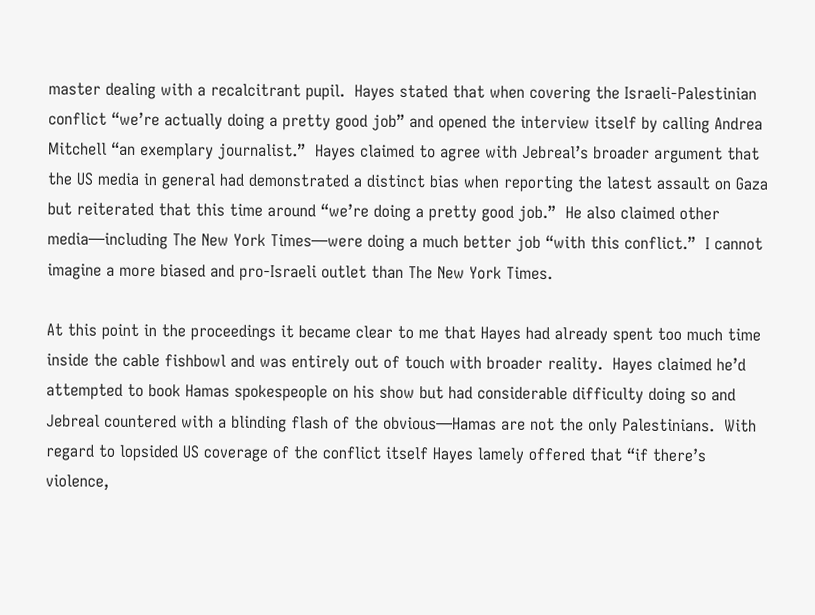master dealing with a recalcitrant pupil.  Hayes stated that when covering the Israeli-Palestinian conflict “we’re actually doing a pretty good job” and opened the interview itself by calling Andrea Mitchell “an exemplary journalist.”  Hayes claimed to agree with Jebreal’s broader argument that the US media in general had demonstrated a distinct bias when reporting the latest assault on Gaza but reiterated that this time around “we’re doing a pretty good job.”  He also claimed other media—including The New York Times—were doing a much better job “with this conflict.”  I cannot imagine a more biased and pro-Israeli outlet than The New York Times.

At this point in the proceedings it became clear to me that Hayes had already spent too much time inside the cable fishbowl and was entirely out of touch with broader reality.  Hayes claimed he’d attempted to book Hamas spokespeople on his show but had considerable difficulty doing so and Jebreal countered with a blinding flash of the obvious—Hamas are not the only Palestinians.  With regard to lopsided US coverage of the conflict itself Hayes lamely offered that “if there’s violence,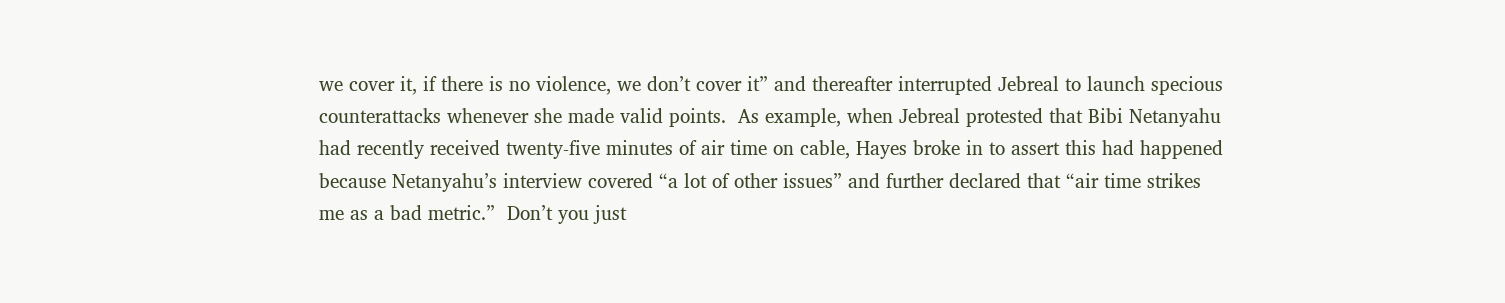we cover it, if there is no violence, we don’t cover it” and thereafter interrupted Jebreal to launch specious counterattacks whenever she made valid points.  As example, when Jebreal protested that Bibi Netanyahu had recently received twenty-five minutes of air time on cable, Hayes broke in to assert this had happened because Netanyahu’s interview covered “a lot of other issues” and further declared that “air time strikes me as a bad metric.”  Don’t you just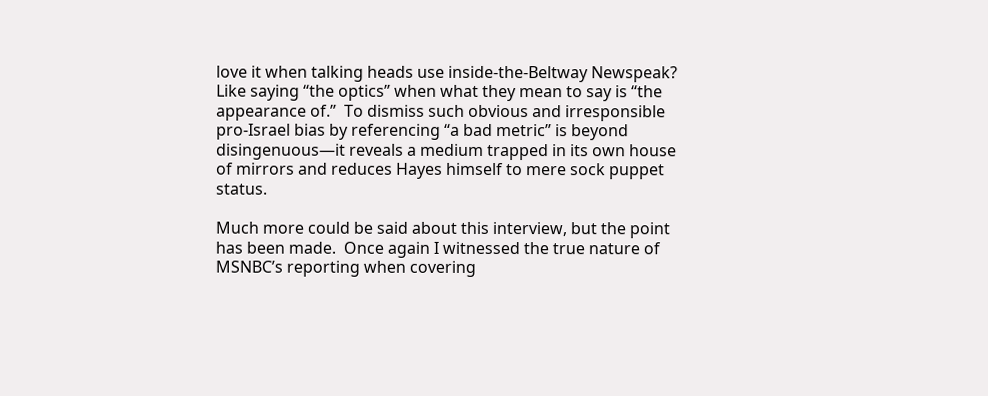love it when talking heads use inside-the-Beltway Newspeak?  Like saying “the optics” when what they mean to say is “the appearance of.”  To dismiss such obvious and irresponsible pro-Israel bias by referencing “a bad metric” is beyond disingenuous—it reveals a medium trapped in its own house of mirrors and reduces Hayes himself to mere sock puppet status.

Much more could be said about this interview, but the point has been made.  Once again I witnessed the true nature of MSNBC’s reporting when covering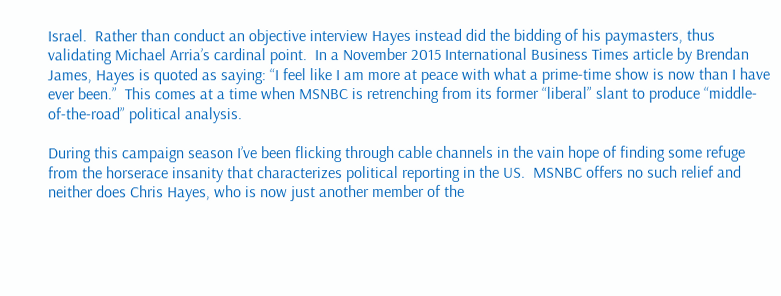Israel.  Rather than conduct an objective interview Hayes instead did the bidding of his paymasters, thus validating Michael Arria’s cardinal point.  In a November 2015 International Business Times article by Brendan James, Hayes is quoted as saying: “I feel like I am more at peace with what a prime-time show is now than I have ever been.”  This comes at a time when MSNBC is retrenching from its former “liberal” slant to produce “middle-of-the-road” political analysis.

During this campaign season I’ve been flicking through cable channels in the vain hope of finding some refuge from the horserace insanity that characterizes political reporting in the US.  MSNBC offers no such relief and neither does Chris Hayes, who is now just another member of the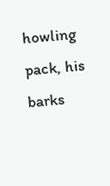howling pack, his barks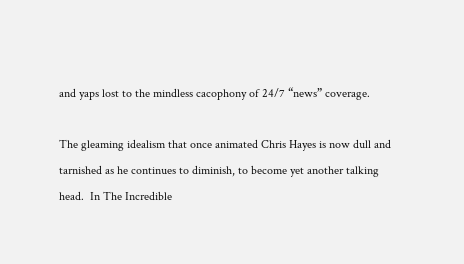and yaps lost to the mindless cacophony of 24/7 “news” coverage.

The gleaming idealism that once animated Chris Hayes is now dull and tarnished as he continues to diminish, to become yet another talking head.  In The Incredible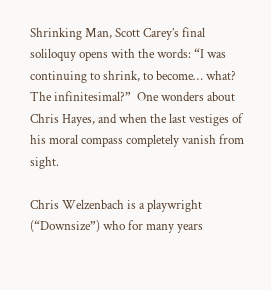Shrinking Man, Scott Carey’s final soliloquy opens with the words: “I was continuing to shrink, to become… what? The infinitesimal?”  One wonders about Chris Hayes, and when the last vestiges of his moral compass completely vanish from sight.

Chris Welzenbach is a playwright (“Downsize”) who for many years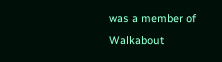was a member of Walkabout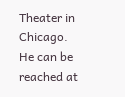Theater in Chicago. He can be reached at